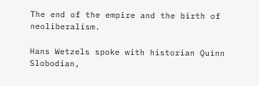The end of the empire and the birth of neoliberalism.

Hans Wetzels spoke with historian Quinn Slobodian,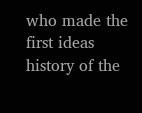who made the first ideas history of the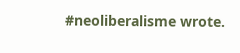#neoliberalisme wrote.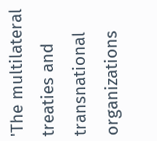'The multilateral treaties and transnational organizations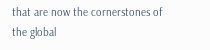that are now the cornerstones of the global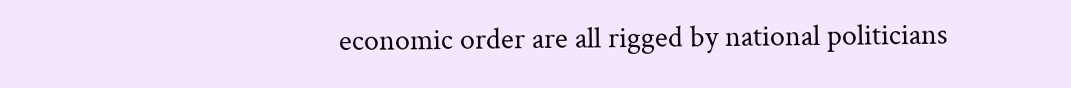economic order are all rigged by national politicians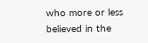who more or less believed in the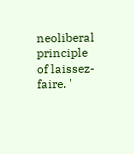neoliberal principle of laissez-faire. '